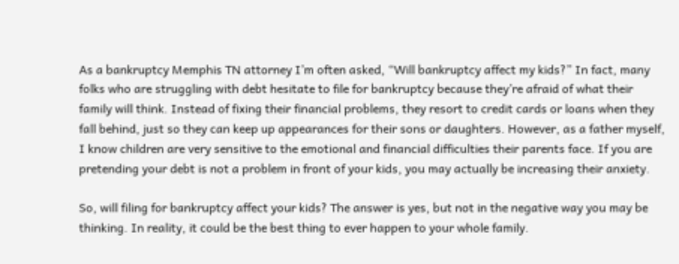As a bankruptcy Memphis TN attorney I’m often asked, “Will bankruptcy affect my kids?” In fact, many folks who are struggling with debt hesitate to file for bankruptcy because they’re afraid of what their family will think. Instead of fixing their financial problems, they resort to credit cards or loans when they fall behind, just so they can keep up appearances for their sons or daughters. However, as a father myself, I know children are very sensitive to the emotional and financial difficulties their parents face. If you are pretending your debt is not a problem in front of your kids, you may actually be increasing their anxiety.

So, will filing for bankruptcy affect your kids? The answer is yes, but not in the negative way you may be thinking. In reality, it could be the best thing to ever happen to your whole family.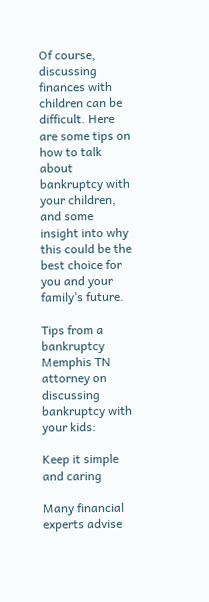Of course, discussing finances with children can be difficult. Here are some tips on how to talk about bankruptcy with your children, and some insight into why this could be the best choice for you and your family’s future.

Tips from a bankruptcy Memphis TN attorney on discussing bankruptcy with your kids:

Keep it simple and caring

Many financial experts advise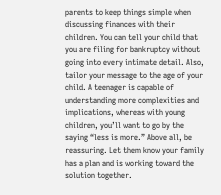parents to keep things simple when discussing finances with their children. You can tell your child that you are filing for bankruptcy without going into every intimate detail. Also, tailor your message to the age of your child. A teenager is capable of understanding more complexities and implications, whereas with young children, you’ll want to go by the saying “less is more.” Above all, be reassuring. Let them know your family has a plan and is working toward the solution together.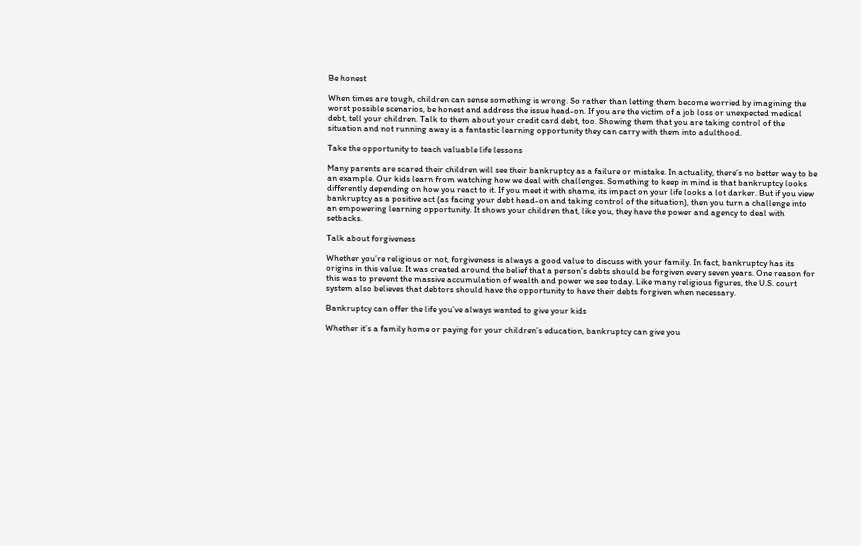Be honest

When times are tough, children can sense something is wrong. So rather than letting them become worried by imagining the worst possible scenarios, be honest and address the issue head-on. If you are the victim of a job loss or unexpected medical debt, tell your children. Talk to them about your credit card debt, too. Showing them that you are taking control of the situation and not running away is a fantastic learning opportunity they can carry with them into adulthood.

Take the opportunity to teach valuable life lessons

Many parents are scared their children will see their bankruptcy as a failure or mistake. In actuality, there’s no better way to be an example. Our kids learn from watching how we deal with challenges. Something to keep in mind is that bankruptcy looks differently depending on how you react to it. If you meet it with shame, its impact on your life looks a lot darker. But if you view bankruptcy as a positive act (as facing your debt head-on and taking control of the situation), then you turn a challenge into an empowering learning opportunity. It shows your children that, like you, they have the power and agency to deal with setbacks.

Talk about forgiveness

Whether you’re religious or not, forgiveness is always a good value to discuss with your family. In fact, bankruptcy has its origins in this value. It was created around the belief that a person’s debts should be forgiven every seven years. One reason for this was to prevent the massive accumulation of wealth and power we see today. Like many religious figures, the U.S. court system also believes that debtors should have the opportunity to have their debts forgiven when necessary.

Bankruptcy can offer the life you’ve always wanted to give your kids

Whether it’s a family home or paying for your children’s education, bankruptcy can give you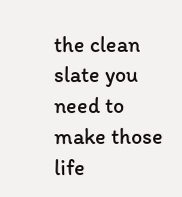the clean slate you need to make those life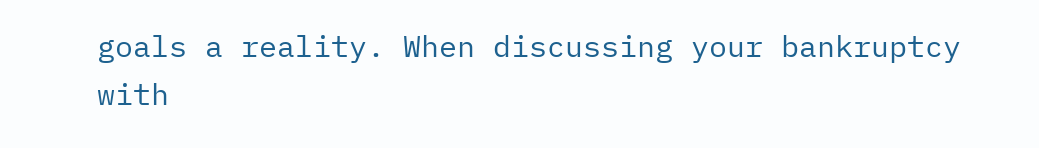goals a reality. When discussing your bankruptcy with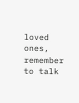loved ones, remember to talk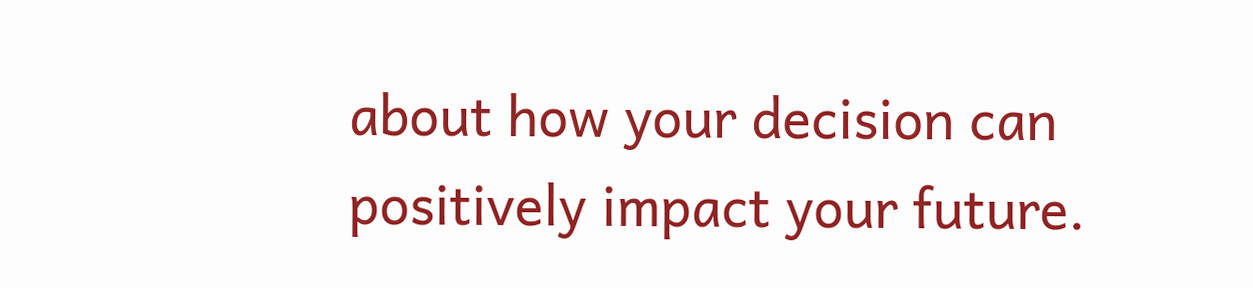about how your decision can positively impact your future.